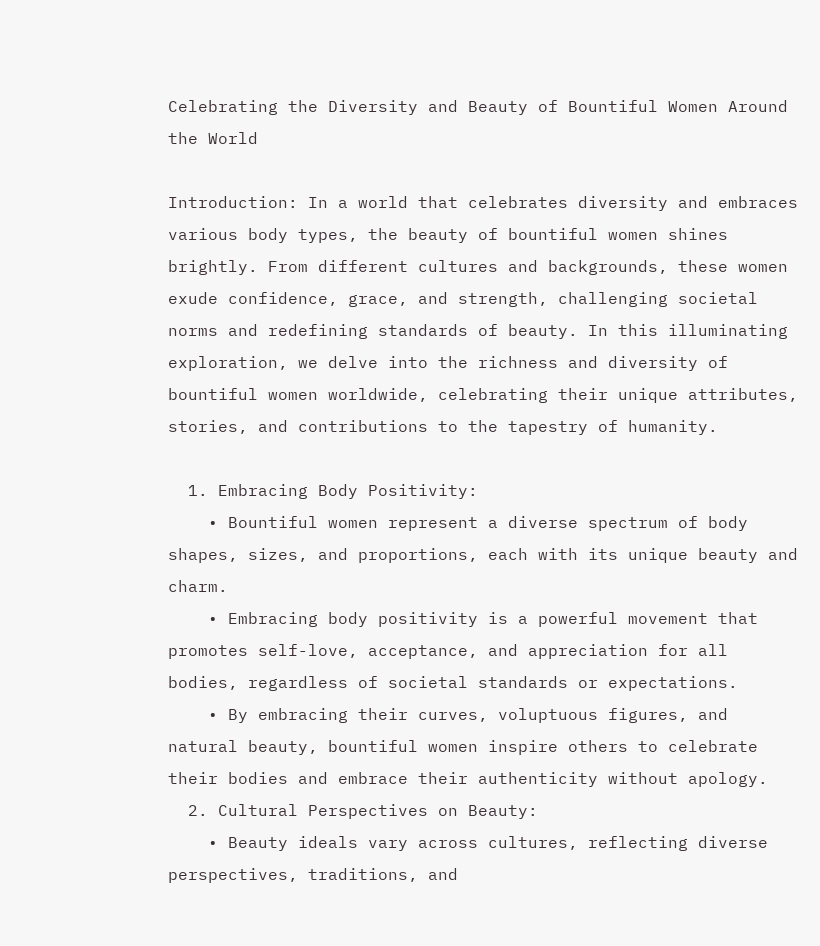Celebrating the Diversity and Beauty of Bountiful Women Around the World

Introduction: In a world that celebrates diversity and embraces various body types, the beauty of bountiful women shines brightly. From different cultures and backgrounds, these women exude confidence, grace, and strength, challenging societal norms and redefining standards of beauty. In this illuminating exploration, we delve into the richness and diversity of bountiful women worldwide, celebrating their unique attributes, stories, and contributions to the tapestry of humanity.

  1. Embracing Body Positivity:
    • Bountiful women represent a diverse spectrum of body shapes, sizes, and proportions, each with its unique beauty and charm.
    • Embracing body positivity is a powerful movement that promotes self-love, acceptance, and appreciation for all bodies, regardless of societal standards or expectations.
    • By embracing their curves, voluptuous figures, and natural beauty, bountiful women inspire others to celebrate their bodies and embrace their authenticity without apology.
  2. Cultural Perspectives on Beauty:
    • Beauty ideals vary across cultures, reflecting diverse perspectives, traditions, and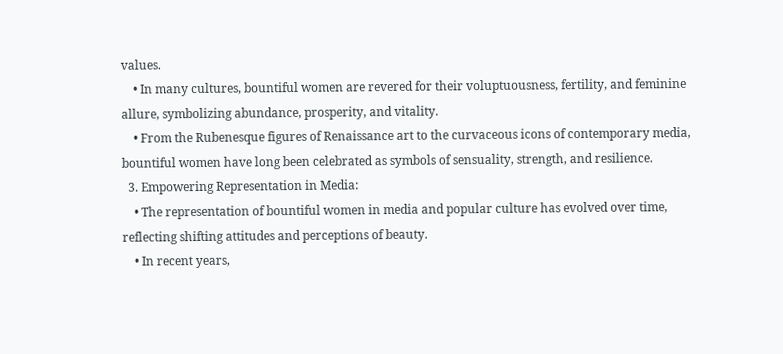values.
    • In many cultures, bountiful women are revered for their voluptuousness, fertility, and feminine allure, symbolizing abundance, prosperity, and vitality.
    • From the Rubenesque figures of Renaissance art to the curvaceous icons of contemporary media, bountiful women have long been celebrated as symbols of sensuality, strength, and resilience.
  3. Empowering Representation in Media:
    • The representation of bountiful women in media and popular culture has evolved over time, reflecting shifting attitudes and perceptions of beauty.
    • In recent years,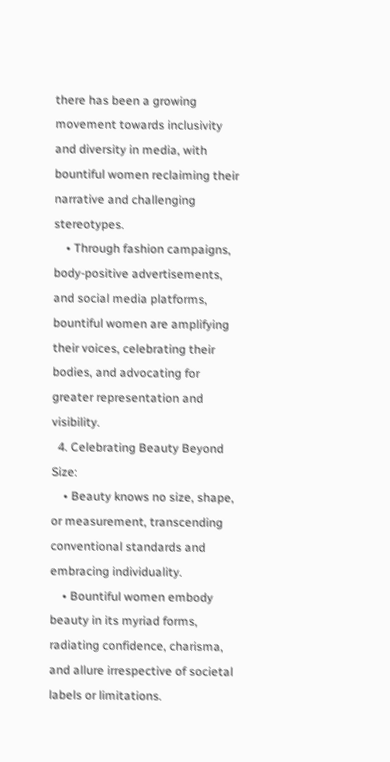there has been a growing movement towards inclusivity and diversity in media, with bountiful women reclaiming their narrative and challenging stereotypes.
    • Through fashion campaigns, body-positive advertisements, and social media platforms, bountiful women are amplifying their voices, celebrating their bodies, and advocating for greater representation and visibility.
  4. Celebrating Beauty Beyond Size:
    • Beauty knows no size, shape, or measurement, transcending conventional standards and embracing individuality.
    • Bountiful women embody beauty in its myriad forms, radiating confidence, charisma, and allure irrespective of societal labels or limitations.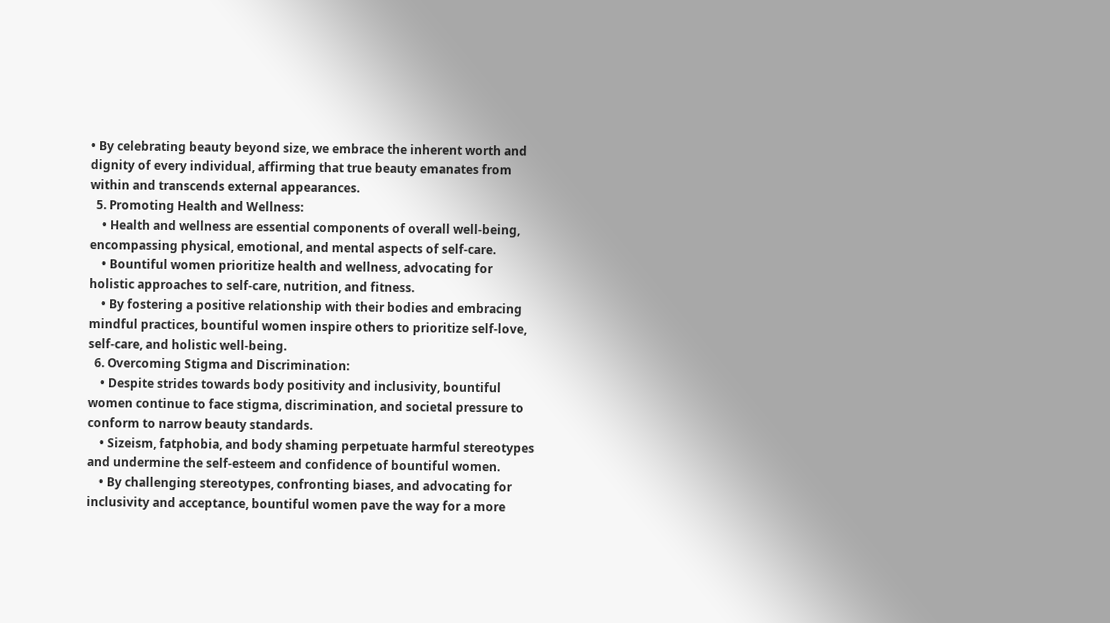• By celebrating beauty beyond size, we embrace the inherent worth and dignity of every individual, affirming that true beauty emanates from within and transcends external appearances.
  5. Promoting Health and Wellness:
    • Health and wellness are essential components of overall well-being, encompassing physical, emotional, and mental aspects of self-care.
    • Bountiful women prioritize health and wellness, advocating for holistic approaches to self-care, nutrition, and fitness.
    • By fostering a positive relationship with their bodies and embracing mindful practices, bountiful women inspire others to prioritize self-love, self-care, and holistic well-being.
  6. Overcoming Stigma and Discrimination:
    • Despite strides towards body positivity and inclusivity, bountiful women continue to face stigma, discrimination, and societal pressure to conform to narrow beauty standards.
    • Sizeism, fatphobia, and body shaming perpetuate harmful stereotypes and undermine the self-esteem and confidence of bountiful women.
    • By challenging stereotypes, confronting biases, and advocating for inclusivity and acceptance, bountiful women pave the way for a more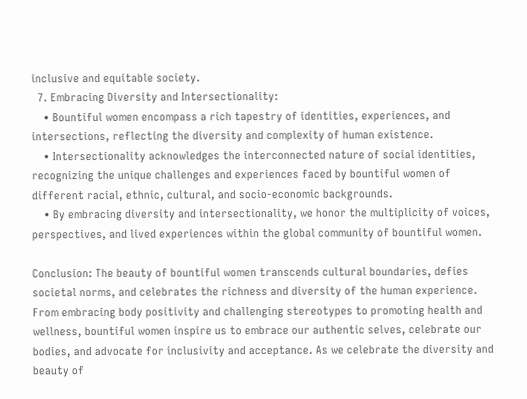inclusive and equitable society.
  7. Embracing Diversity and Intersectionality:
    • Bountiful women encompass a rich tapestry of identities, experiences, and intersections, reflecting the diversity and complexity of human existence.
    • Intersectionality acknowledges the interconnected nature of social identities, recognizing the unique challenges and experiences faced by bountiful women of different racial, ethnic, cultural, and socio-economic backgrounds.
    • By embracing diversity and intersectionality, we honor the multiplicity of voices, perspectives, and lived experiences within the global community of bountiful women.

Conclusion: The beauty of bountiful women transcends cultural boundaries, defies societal norms, and celebrates the richness and diversity of the human experience. From embracing body positivity and challenging stereotypes to promoting health and wellness, bountiful women inspire us to embrace our authentic selves, celebrate our bodies, and advocate for inclusivity and acceptance. As we celebrate the diversity and beauty of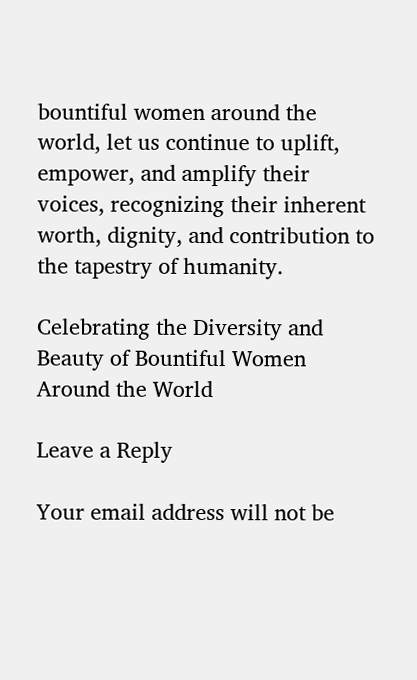bountiful women around the world, let us continue to uplift, empower, and amplify their voices, recognizing their inherent worth, dignity, and contribution to the tapestry of humanity.

Celebrating the Diversity and Beauty of Bountiful Women Around the World

Leave a Reply

Your email address will not be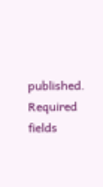published. Required fields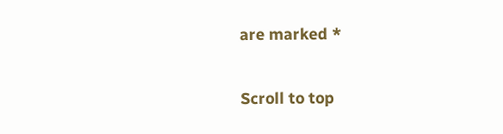are marked *

Scroll to top